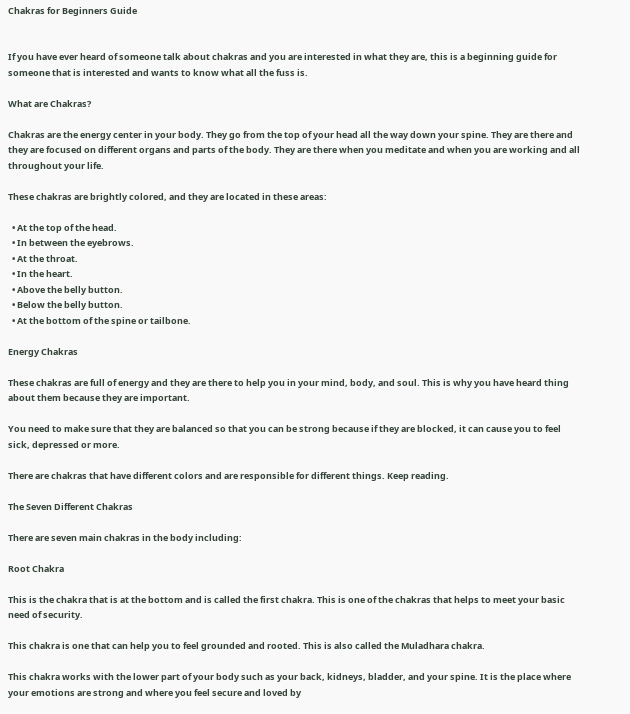Chakras for Beginners Guide


If you have ever heard of someone talk about chakras and you are interested in what they are, this is a beginning guide for someone that is interested and wants to know what all the fuss is.

What are Chakras?

Chakras are the energy center in your body. They go from the top of your head all the way down your spine. They are there and they are focused on different organs and parts of the body. They are there when you meditate and when you are working and all throughout your life.

These chakras are brightly colored, and they are located in these areas:

  • At the top of the head.
  • In between the eyebrows.
  • At the throat.
  • In the heart.
  • Above the belly button.
  • Below the belly button.
  • At the bottom of the spine or tailbone.

Energy Chakras

These chakras are full of energy and they are there to help you in your mind, body, and soul. This is why you have heard thing about them because they are important.

You need to make sure that they are balanced so that you can be strong because if they are blocked, it can cause you to feel sick, depressed or more.

There are chakras that have different colors and are responsible for different things. Keep reading.

The Seven Different Chakras

There are seven main chakras in the body including:

Root Chakra

This is the chakra that is at the bottom and is called the first chakra. This is one of the chakras that helps to meet your basic need of security.

This chakra is one that can help you to feel grounded and rooted. This is also called the Muladhara chakra.

This chakra works with the lower part of your body such as your back, kidneys, bladder, and your spine. It is the place where your emotions are strong and where you feel secure and loved by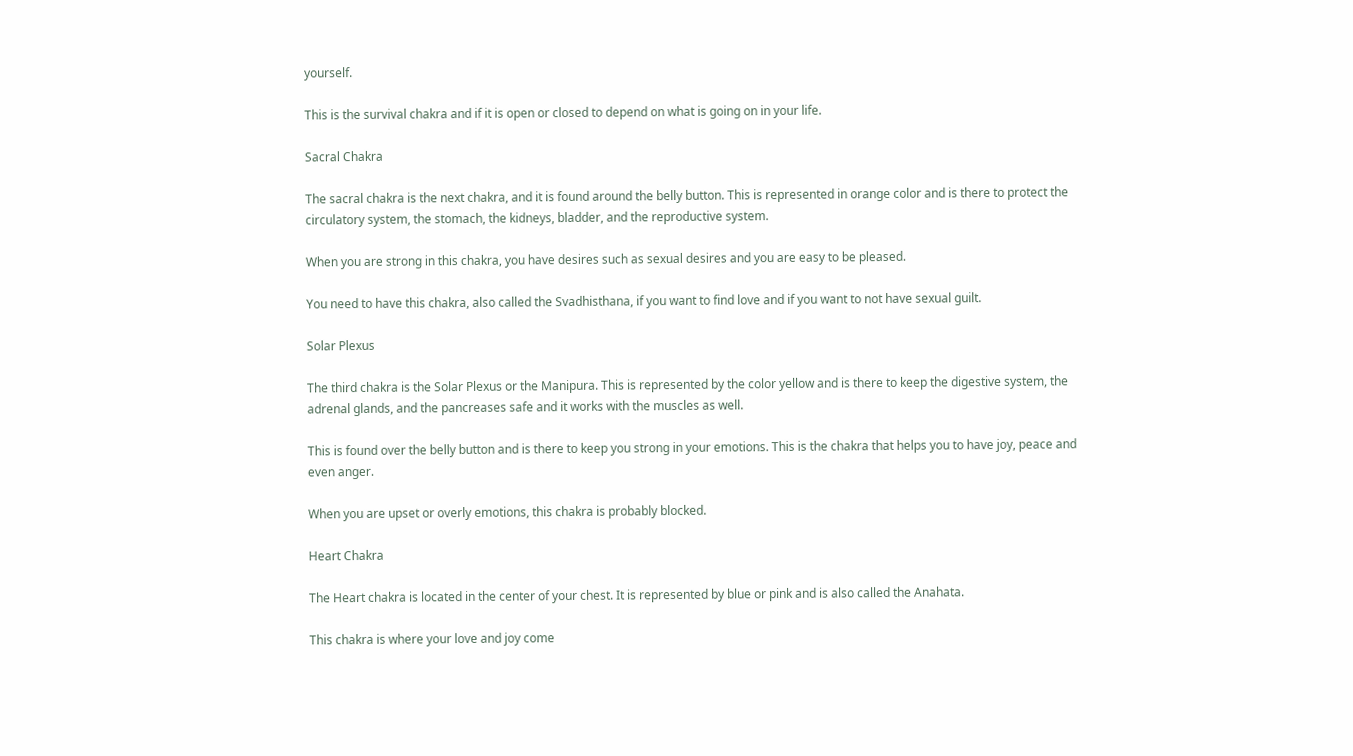yourself.

This is the survival chakra and if it is open or closed to depend on what is going on in your life.

Sacral Chakra

The sacral chakra is the next chakra, and it is found around the belly button. This is represented in orange color and is there to protect the circulatory system, the stomach, the kidneys, bladder, and the reproductive system.

When you are strong in this chakra, you have desires such as sexual desires and you are easy to be pleased.

You need to have this chakra, also called the Svadhisthana, if you want to find love and if you want to not have sexual guilt.

Solar Plexus

The third chakra is the Solar Plexus or the Manipura. This is represented by the color yellow and is there to keep the digestive system, the adrenal glands, and the pancreases safe and it works with the muscles as well.

This is found over the belly button and is there to keep you strong in your emotions. This is the chakra that helps you to have joy, peace and even anger.

When you are upset or overly emotions, this chakra is probably blocked.

Heart Chakra

The Heart chakra is located in the center of your chest. It is represented by blue or pink and is also called the Anahata.

This chakra is where your love and joy come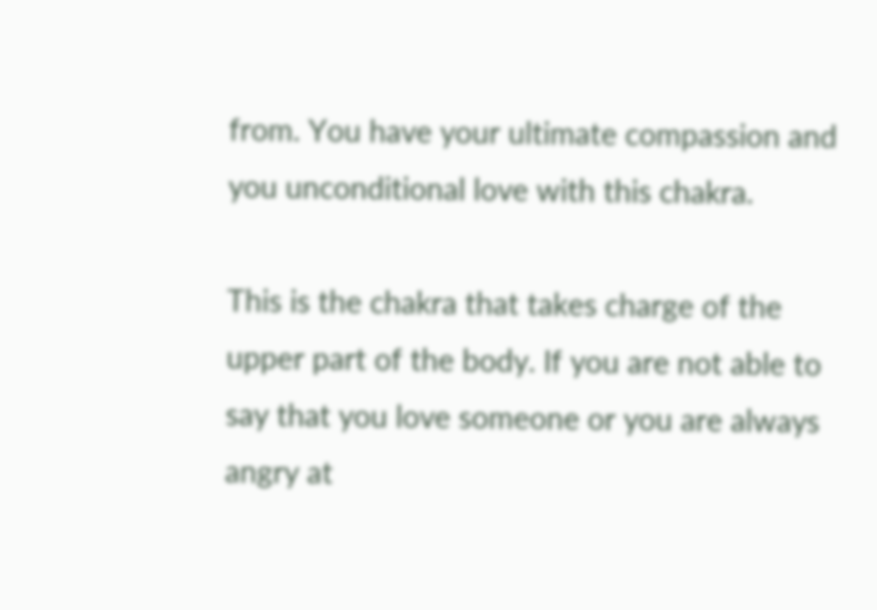from. You have your ultimate compassion and you unconditional love with this chakra.

This is the chakra that takes charge of the upper part of the body. If you are not able to say that you love someone or you are always angry at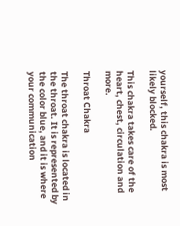yourself, this chakra is most likely blocked.

This chakra takes care of the heart, chest, circulation and more.

Throat Chakra

The throat chakra is located in the throat. It is represented by the color blue, and it is where your communication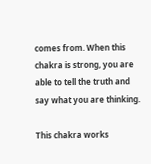comes from. When this chakra is strong, you are able to tell the truth and say what you are thinking.

This chakra works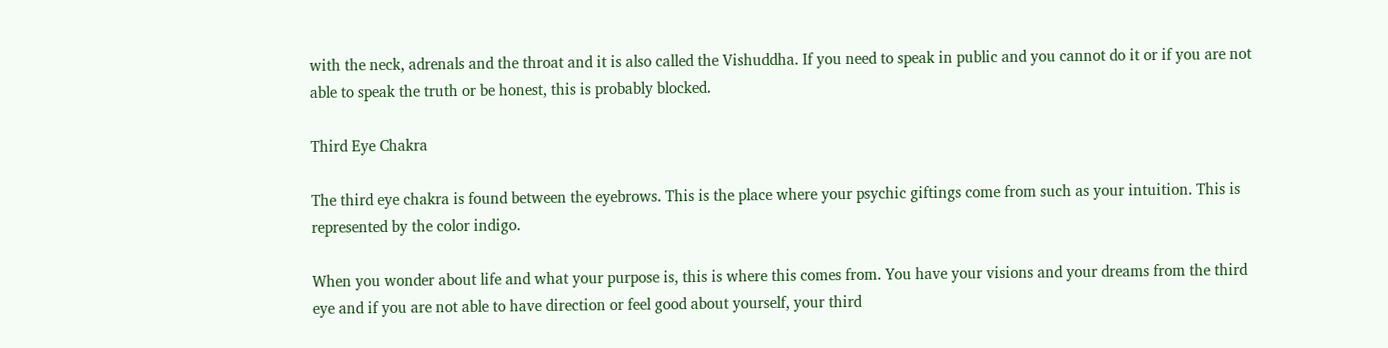with the neck, adrenals and the throat and it is also called the Vishuddha. If you need to speak in public and you cannot do it or if you are not able to speak the truth or be honest, this is probably blocked.

Third Eye Chakra

The third eye chakra is found between the eyebrows. This is the place where your psychic giftings come from such as your intuition. This is represented by the color indigo.

When you wonder about life and what your purpose is, this is where this comes from. You have your visions and your dreams from the third eye and if you are not able to have direction or feel good about yourself, your third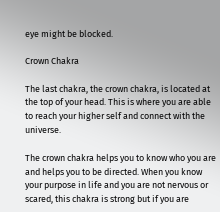eye might be blocked.

Crown Chakra

The last chakra, the crown chakra, is located at the top of your head. This is where you are able to reach your higher self and connect with the universe.

The crown chakra helps you to know who you are and helps you to be directed. When you know your purpose in life and you are not nervous or scared, this chakra is strong but if you are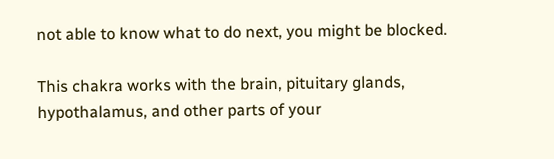not able to know what to do next, you might be blocked.

This chakra works with the brain, pituitary glands, hypothalamus, and other parts of your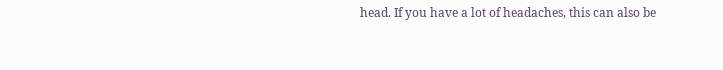head. If you have a lot of headaches, this can also be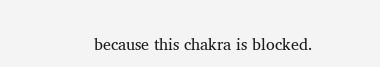because this chakra is blocked.